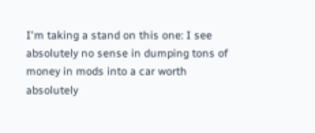I'm taking a stand on this one: I see absolutely no sense in dumping tons of money in mods into a car worth absolutely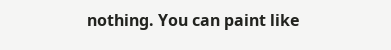nothing. You can paint like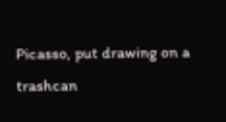Picasso, put drawing on a trashcan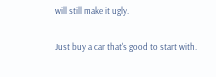will still make it ugly.

Just buy a car that's good to start with.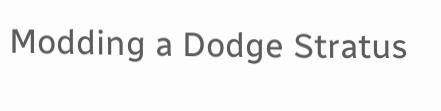Modding a Dodge Stratus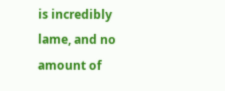is incredibly lame, and no amount of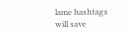lame hashtags will save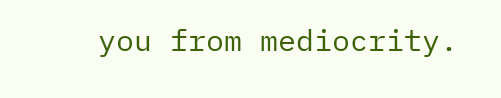you from mediocrity.